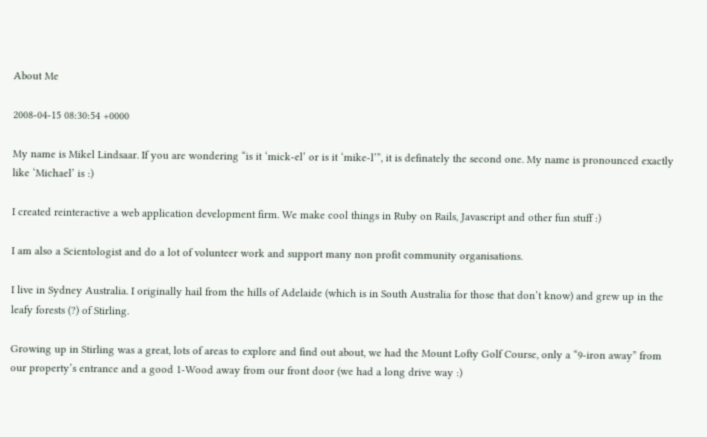About Me

2008-04-15 08:30:54 +0000

My name is Mikel Lindsaar. If you are wondering “is it ‘mick-el’ or is it ‘mike-l’”, it is definately the second one. My name is pronounced exactly like ‘Michael’ is :)

I created reinteractive a web application development firm. We make cool things in Ruby on Rails, Javascript and other fun stuff :)

I am also a Scientologist and do a lot of volunteer work and support many non profit community organisations.

I live in Sydney Australia. I originally hail from the hills of Adelaide (which is in South Australia for those that don’t know) and grew up in the leafy forests (?) of Stirling.

Growing up in Stirling was a great, lots of areas to explore and find out about, we had the Mount Lofty Golf Course, only a “9-iron away” from our property’s entrance and a good 1-Wood away from our front door (we had a long drive way :)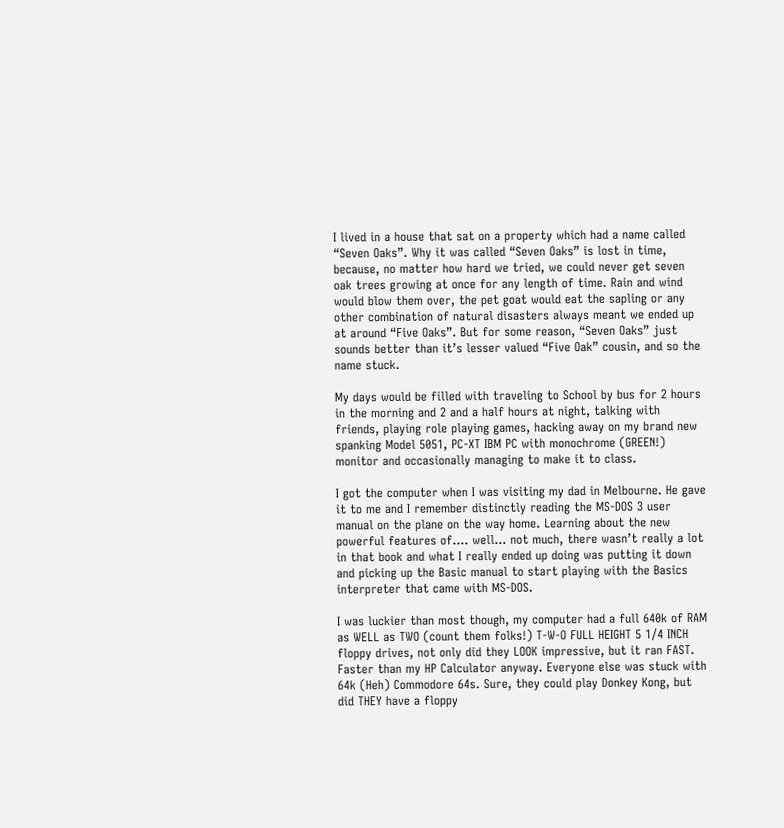I lived in a house that sat on a property which had a name called “Seven Oaks”. Why it was called “Seven Oaks” is lost in time, because, no matter how hard we tried, we could never get seven oak trees growing at once for any length of time. Rain and wind would blow them over, the pet goat would eat the sapling or any other combination of natural disasters always meant we ended up at around “Five Oaks”. But for some reason, “Seven Oaks” just sounds better than it’s lesser valued “Five Oak” cousin, and so the name stuck.

My days would be filled with traveling to School by bus for 2 hours in the morning and 2 and a half hours at night, talking with friends, playing role playing games, hacking away on my brand new spanking Model 5051, PC-XT IBM PC with monochrome (GREEN!) monitor and occasionally managing to make it to class.

I got the computer when I was visiting my dad in Melbourne. He gave it to me and I remember distinctly reading the MS-DOS 3 user manual on the plane on the way home. Learning about the new powerful features of…. well… not much, there wasn’t really a lot in that book and what I really ended up doing was putting it down and picking up the Basic manual to start playing with the Basics interpreter that came with MS-DOS.

I was luckier than most though, my computer had a full 640k of RAM as WELL as TWO (count them folks!) T-W-O FULL HEIGHT 5 1/4 INCH floppy drives, not only did they LOOK impressive, but it ran FAST. Faster than my HP Calculator anyway. Everyone else was stuck with 64k (Heh) Commodore 64s. Sure, they could play Donkey Kong, but did THEY have a floppy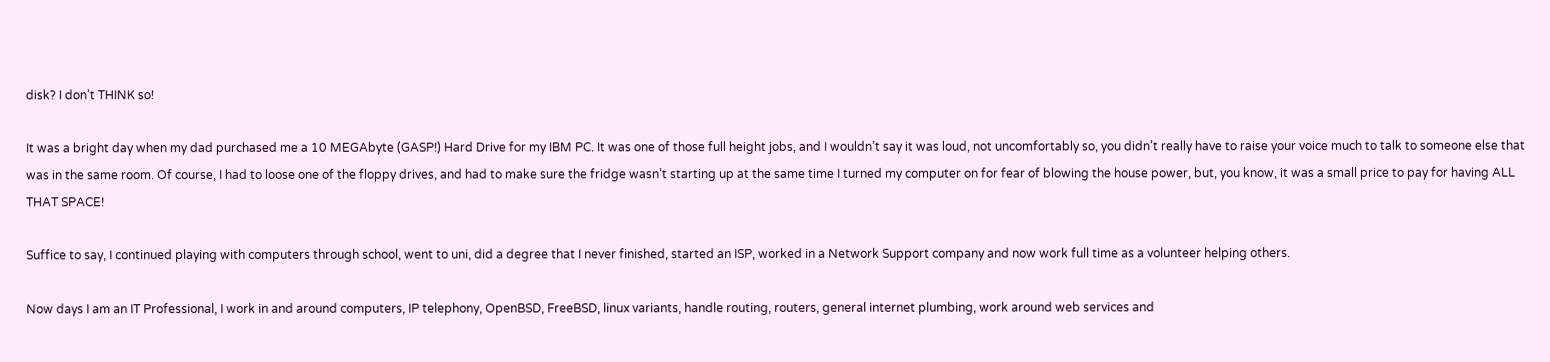disk? I don’t THINK so!

It was a bright day when my dad purchased me a 10 MEGAbyte (GASP!) Hard Drive for my IBM PC. It was one of those full height jobs, and I wouldn’t say it was loud, not uncomfortably so, you didn’t really have to raise your voice much to talk to someone else that was in the same room. Of course, I had to loose one of the floppy drives, and had to make sure the fridge wasn’t starting up at the same time I turned my computer on for fear of blowing the house power, but, you know, it was a small price to pay for having ALL THAT SPACE!

Suffice to say, I continued playing with computers through school, went to uni, did a degree that I never finished, started an ISP, worked in a Network Support company and now work full time as a volunteer helping others.

Now days I am an IT Professional, I work in and around computers, IP telephony, OpenBSD, FreeBSD, linux variants, handle routing, routers, general internet plumbing, work around web services and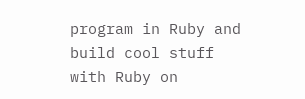program in Ruby and build cool stuff with Ruby on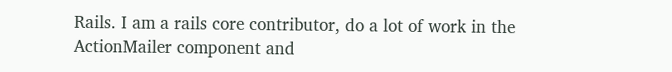Rails. I am a rails core contributor, do a lot of work in the ActionMailer component and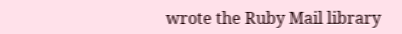wrote the Ruby Mail library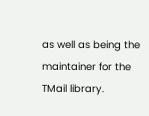as well as being the maintainer for the TMail library.